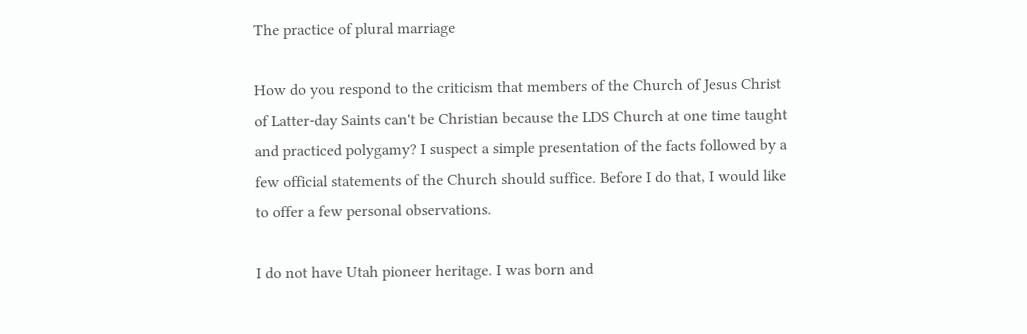The practice of plural marriage

How do you respond to the criticism that members of the Church of Jesus Christ of Latter-day Saints can't be Christian because the LDS Church at one time taught and practiced polygamy? I suspect a simple presentation of the facts followed by a few official statements of the Church should suffice. Before I do that, I would like to offer a few personal observations.

I do not have Utah pioneer heritage. I was born and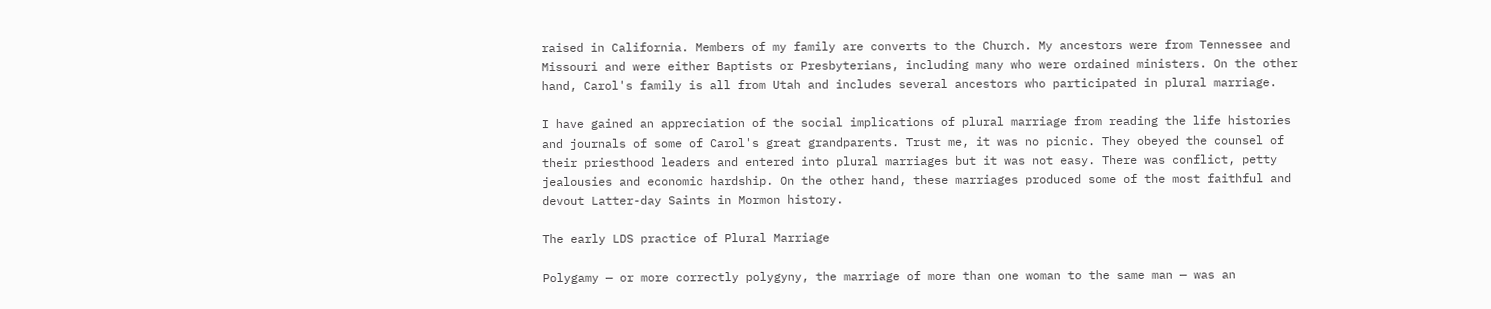raised in California. Members of my family are converts to the Church. My ancestors were from Tennessee and Missouri and were either Baptists or Presbyterians, including many who were ordained ministers. On the other hand, Carol's family is all from Utah and includes several ancestors who participated in plural marriage.

I have gained an appreciation of the social implications of plural marriage from reading the life histories and journals of some of Carol's great grandparents. Trust me, it was no picnic. They obeyed the counsel of their priesthood leaders and entered into plural marriages but it was not easy. There was conflict, petty jealousies and economic hardship. On the other hand, these marriages produced some of the most faithful and devout Latter-day Saints in Mormon history.

The early LDS practice of Plural Marriage

Polygamy — or more correctly polygyny, the marriage of more than one woman to the same man — was an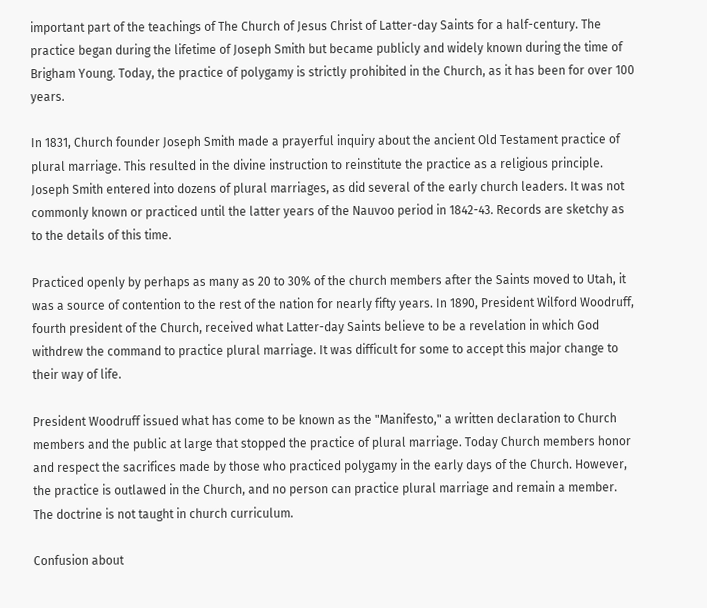important part of the teachings of The Church of Jesus Christ of Latter-day Saints for a half-century. The practice began during the lifetime of Joseph Smith but became publicly and widely known during the time of Brigham Young. Today, the practice of polygamy is strictly prohibited in the Church, as it has been for over 100 years.

In 1831, Church founder Joseph Smith made a prayerful inquiry about the ancient Old Testament practice of plural marriage. This resulted in the divine instruction to reinstitute the practice as a religious principle. Joseph Smith entered into dozens of plural marriages, as did several of the early church leaders. It was not commonly known or practiced until the latter years of the Nauvoo period in 1842-43. Records are sketchy as to the details of this time.

Practiced openly by perhaps as many as 20 to 30% of the church members after the Saints moved to Utah, it was a source of contention to the rest of the nation for nearly fifty years. In 1890, President Wilford Woodruff, fourth president of the Church, received what Latter-day Saints believe to be a revelation in which God withdrew the command to practice plural marriage. It was difficult for some to accept this major change to their way of life.

President Woodruff issued what has come to be known as the "Manifesto," a written declaration to Church members and the public at large that stopped the practice of plural marriage. Today Church members honor and respect the sacrifices made by those who practiced polygamy in the early days of the Church. However, the practice is outlawed in the Church, and no person can practice plural marriage and remain a member. The doctrine is not taught in church curriculum.

Confusion about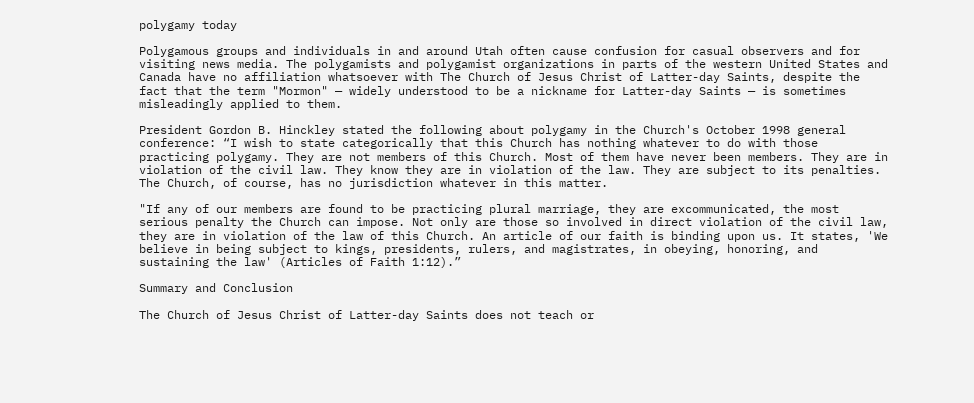polygamy today

Polygamous groups and individuals in and around Utah often cause confusion for casual observers and for visiting news media. The polygamists and polygamist organizations in parts of the western United States and Canada have no affiliation whatsoever with The Church of Jesus Christ of Latter-day Saints, despite the fact that the term "Mormon" — widely understood to be a nickname for Latter-day Saints — is sometimes misleadingly applied to them.

President Gordon B. Hinckley stated the following about polygamy in the Church's October 1998 general conference: “I wish to state categorically that this Church has nothing whatever to do with those practicing polygamy. They are not members of this Church. Most of them have never been members. They are in violation of the civil law. They know they are in violation of the law. They are subject to its penalties. The Church, of course, has no jurisdiction whatever in this matter.

"If any of our members are found to be practicing plural marriage, they are excommunicated, the most serious penalty the Church can impose. Not only are those so involved in direct violation of the civil law, they are in violation of the law of this Church. An article of our faith is binding upon us. It states, 'We believe in being subject to kings, presidents, rulers, and magistrates, in obeying, honoring, and sustaining the law' (Articles of Faith 1:12).”

Summary and Conclusion

The Church of Jesus Christ of Latter-day Saints does not teach or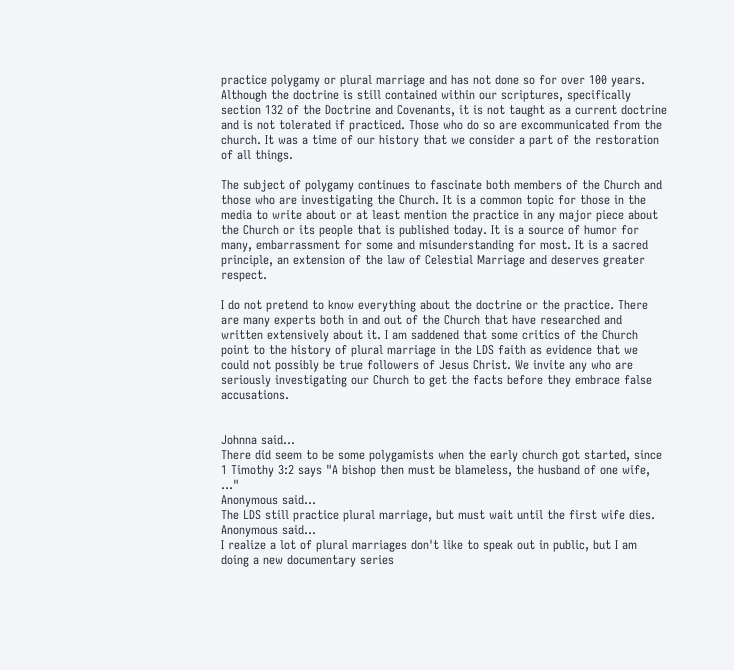practice polygamy or plural marriage and has not done so for over 100 years. Although the doctrine is still contained within our scriptures, specifically section 132 of the Doctrine and Covenants, it is not taught as a current doctrine and is not tolerated if practiced. Those who do so are excommunicated from the church. It was a time of our history that we consider a part of the restoration of all things.

The subject of polygamy continues to fascinate both members of the Church and those who are investigating the Church. It is a common topic for those in the media to write about or at least mention the practice in any major piece about the Church or its people that is published today. It is a source of humor for many, embarrassment for some and misunderstanding for most. It is a sacred principle, an extension of the law of Celestial Marriage and deserves greater respect.

I do not pretend to know everything about the doctrine or the practice. There are many experts both in and out of the Church that have researched and written extensively about it. I am saddened that some critics of the Church point to the history of plural marriage in the LDS faith as evidence that we could not possibly be true followers of Jesus Christ. We invite any who are seriously investigating our Church to get the facts before they embrace false accusations.


Johnna said…
There did seem to be some polygamists when the early church got started, since 1 Timothy 3:2 says "A bishop then must be blameless, the husband of one wife, ..."
Anonymous said…
The LDS still practice plural marriage, but must wait until the first wife dies.
Anonymous said…
I realize a lot of plural marriages don't like to speak out in public, but I am doing a new documentary series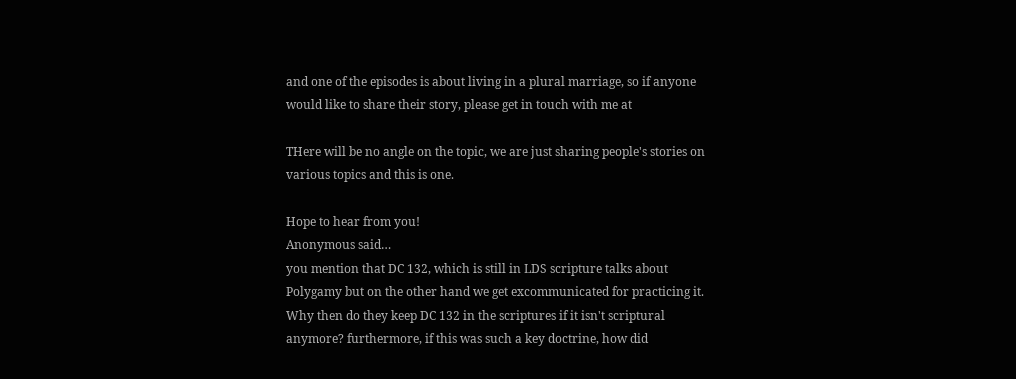and one of the episodes is about living in a plural marriage, so if anyone would like to share their story, please get in touch with me at

THere will be no angle on the topic, we are just sharing people's stories on various topics and this is one.

Hope to hear from you!
Anonymous said…
you mention that DC 132, which is still in LDS scripture talks about Polygamy but on the other hand we get excommunicated for practicing it. Why then do they keep DC 132 in the scriptures if it isn't scriptural anymore? furthermore, if this was such a key doctrine, how did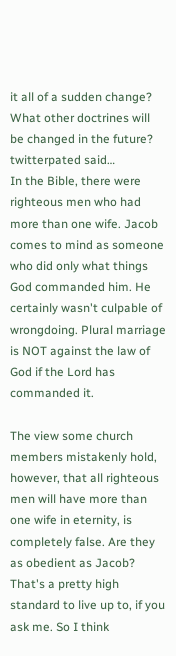it all of a sudden change? What other doctrines will be changed in the future?
twitterpated said…
In the Bible, there were righteous men who had more than one wife. Jacob comes to mind as someone who did only what things God commanded him. He certainly wasn't culpable of wrongdoing. Plural marriage is NOT against the law of God if the Lord has commanded it.

The view some church members mistakenly hold, however, that all righteous men will have more than one wife in eternity, is completely false. Are they as obedient as Jacob? That's a pretty high standard to live up to, if you ask me. So I think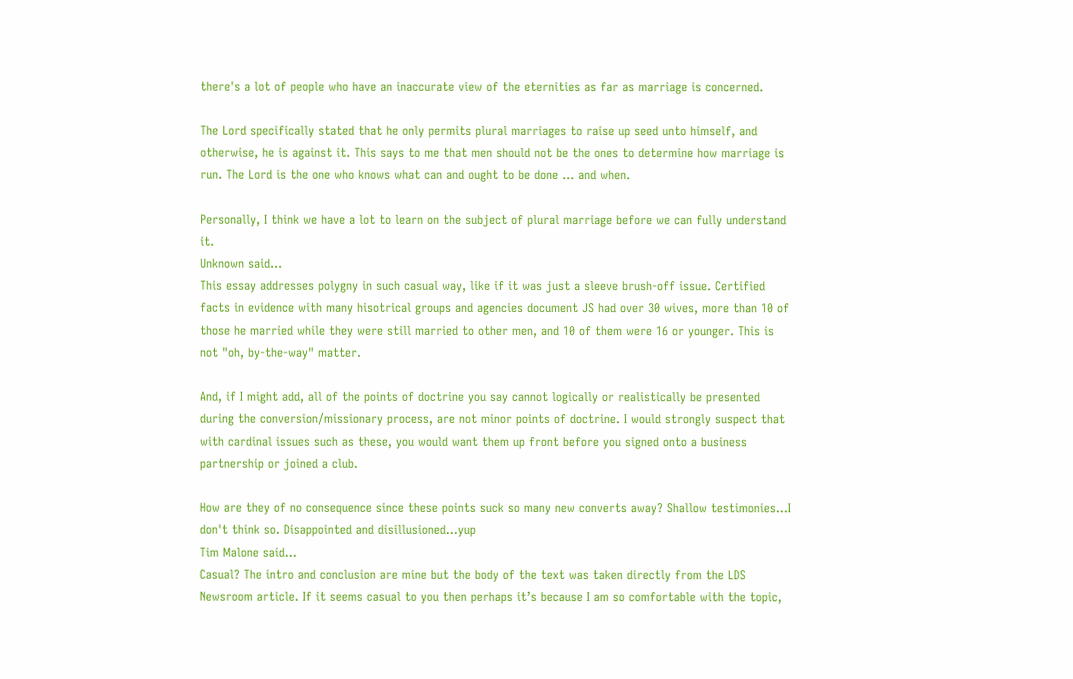there's a lot of people who have an inaccurate view of the eternities as far as marriage is concerned.

The Lord specifically stated that he only permits plural marriages to raise up seed unto himself, and otherwise, he is against it. This says to me that men should not be the ones to determine how marriage is run. The Lord is the one who knows what can and ought to be done ... and when.

Personally, I think we have a lot to learn on the subject of plural marriage before we can fully understand it.
Unknown said…
This essay addresses polygny in such casual way, like if it was just a sleeve brush-off issue. Certified facts in evidence with many hisotrical groups and agencies document JS had over 30 wives, more than 10 of those he married while they were still married to other men, and 10 of them were 16 or younger. This is not "oh, by-the-way" matter.

And, if I might add, all of the points of doctrine you say cannot logically or realistically be presented during the conversion/missionary process, are not minor points of doctrine. I would strongly suspect that with cardinal issues such as these, you would want them up front before you signed onto a business partnership or joined a club.

How are they of no consequence since these points suck so many new converts away? Shallow testimonies...I don't think so. Disappointed and disillusioned...yup
Tim Malone said…
Casual? The intro and conclusion are mine but the body of the text was taken directly from the LDS Newsroom article. If it seems casual to you then perhaps it’s because I am so comfortable with the topic,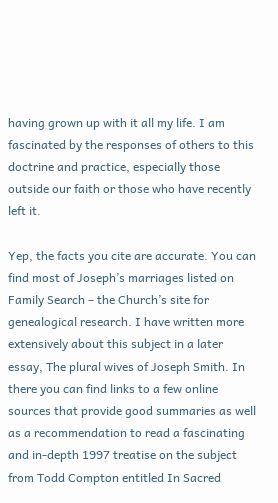having grown up with it all my life. I am fascinated by the responses of others to this doctrine and practice, especially those outside our faith or those who have recently left it.

Yep, the facts you cite are accurate. You can find most of Joseph’s marriages listed on Family Search – the Church’s site for genealogical research. I have written more extensively about this subject in a later essay, The plural wives of Joseph Smith. In there you can find links to a few online sources that provide good summaries as well as a recommendation to read a fascinating and in-depth 1997 treatise on the subject from Todd Compton entitled In Sacred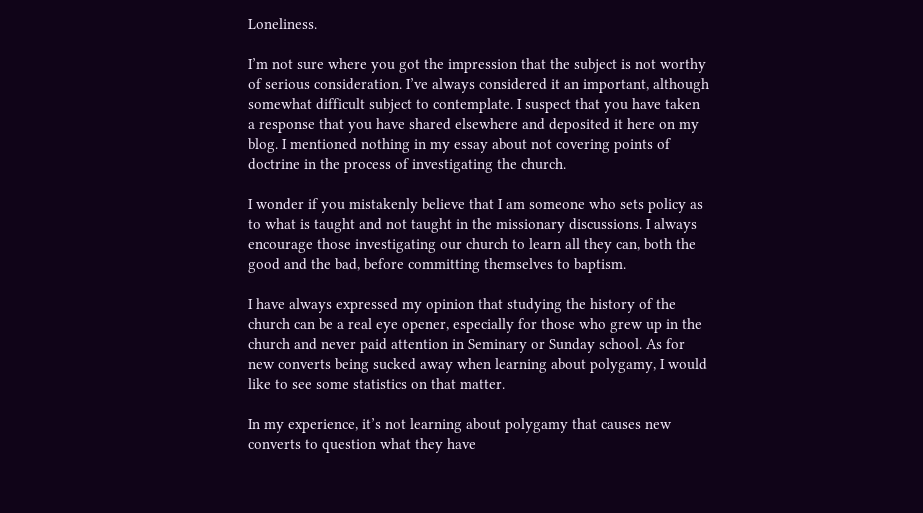Loneliness.

I’m not sure where you got the impression that the subject is not worthy of serious consideration. I’ve always considered it an important, although somewhat difficult subject to contemplate. I suspect that you have taken a response that you have shared elsewhere and deposited it here on my blog. I mentioned nothing in my essay about not covering points of doctrine in the process of investigating the church.

I wonder if you mistakenly believe that I am someone who sets policy as to what is taught and not taught in the missionary discussions. I always encourage those investigating our church to learn all they can, both the good and the bad, before committing themselves to baptism.

I have always expressed my opinion that studying the history of the church can be a real eye opener, especially for those who grew up in the church and never paid attention in Seminary or Sunday school. As for new converts being sucked away when learning about polygamy, I would like to see some statistics on that matter.

In my experience, it’s not learning about polygamy that causes new converts to question what they have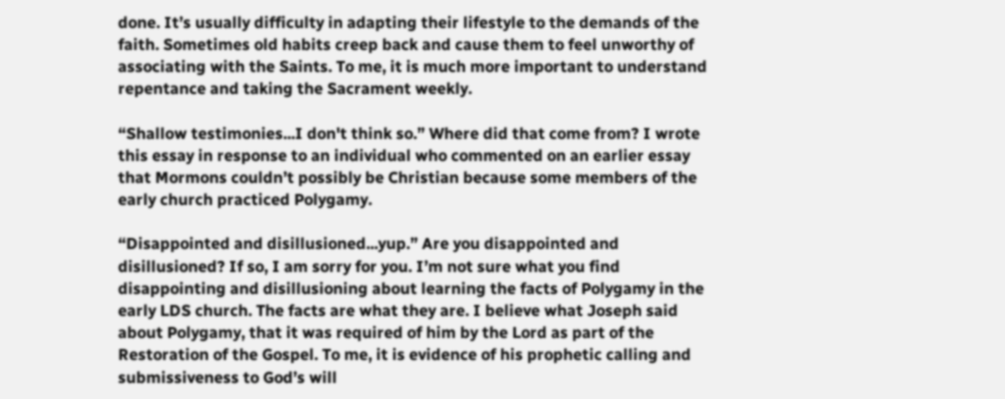done. It’s usually difficulty in adapting their lifestyle to the demands of the faith. Sometimes old habits creep back and cause them to feel unworthy of associating with the Saints. To me, it is much more important to understand repentance and taking the Sacrament weekly.

“Shallow testimonies...I don't think so.” Where did that come from? I wrote this essay in response to an individual who commented on an earlier essay that Mormons couldn’t possibly be Christian because some members of the early church practiced Polygamy.

“Disappointed and disillusioned...yup.” Are you disappointed and disillusioned? If so, I am sorry for you. I’m not sure what you find disappointing and disillusioning about learning the facts of Polygamy in the early LDS church. The facts are what they are. I believe what Joseph said about Polygamy, that it was required of him by the Lord as part of the Restoration of the Gospel. To me, it is evidence of his prophetic calling and submissiveness to God’s will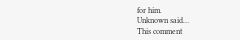for him.
Unknown said…
This comment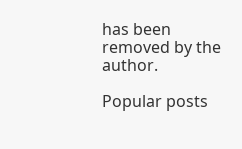has been removed by the author.

Popular posts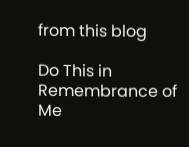from this blog

Do This in Remembrance of Me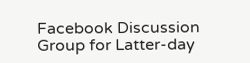Facebook Discussion Group for Latter-day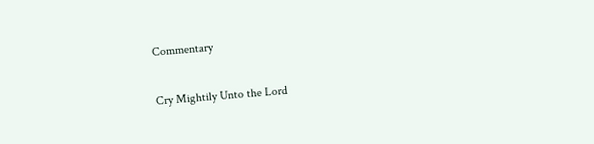Commentary

Cry Mightily Unto the Lord